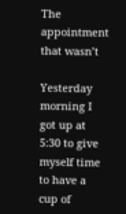The appointment that wasn’t

Yesterday morning I got up at 5:30 to give myself time to have a cup of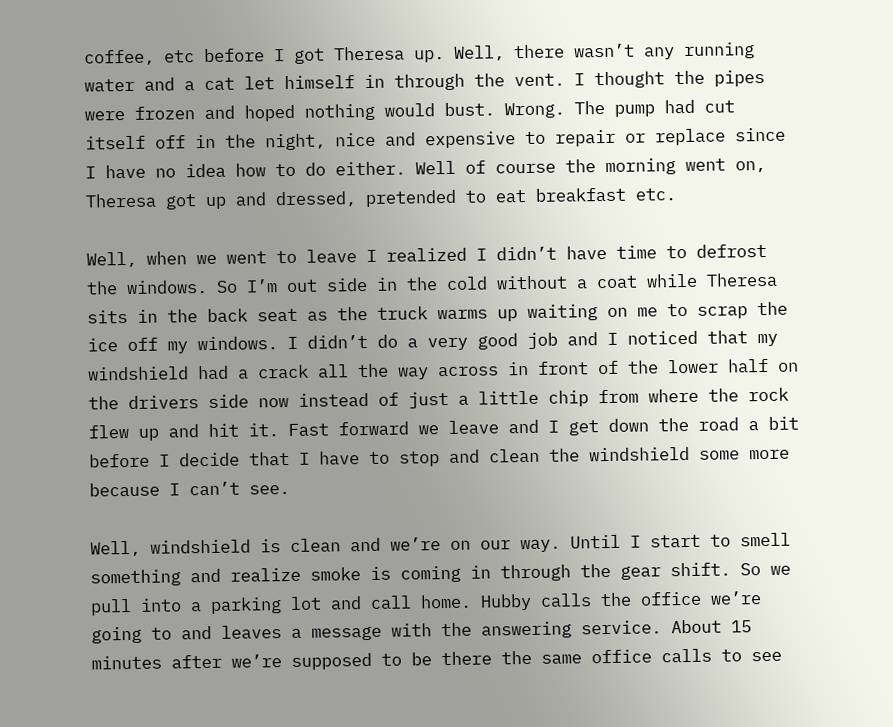coffee, etc before I got Theresa up. Well, there wasn’t any running water and a cat let himself in through the vent. I thought the pipes were frozen and hoped nothing would bust. Wrong. The pump had cut itself off in the night, nice and expensive to repair or replace since I have no idea how to do either. Well of course the morning went on, Theresa got up and dressed, pretended to eat breakfast etc.

Well, when we went to leave I realized I didn’t have time to defrost the windows. So I’m out side in the cold without a coat while Theresa sits in the back seat as the truck warms up waiting on me to scrap the ice off my windows. I didn’t do a very good job and I noticed that my windshield had a crack all the way across in front of the lower half on the drivers side now instead of just a little chip from where the rock flew up and hit it. Fast forward we leave and I get down the road a bit before I decide that I have to stop and clean the windshield some more because I can’t see.

Well, windshield is clean and we’re on our way. Until I start to smell something and realize smoke is coming in through the gear shift. So we pull into a parking lot and call home. Hubby calls the office we’re going to and leaves a message with the answering service. About 15 minutes after we’re supposed to be there the same office calls to see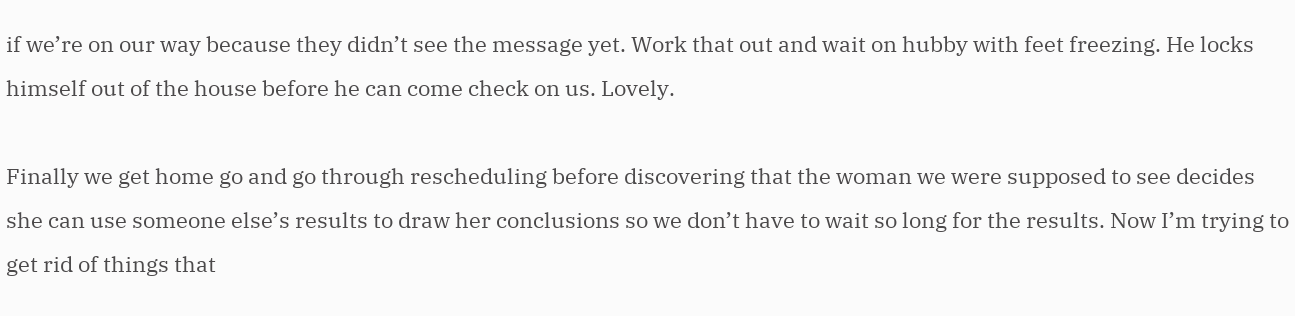if we’re on our way because they didn’t see the message yet. Work that out and wait on hubby with feet freezing. He locks himself out of the house before he can come check on us. Lovely.

Finally we get home go and go through rescheduling before discovering that the woman we were supposed to see decides she can use someone else’s results to draw her conclusions so we don’t have to wait so long for the results. Now I’m trying to get rid of things that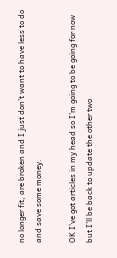no longer fit, are broken and I just don’t want to have less to do and save some money.

OK I’ve got articles in my head so I’m going to be going for now but I’ll be back to update the other two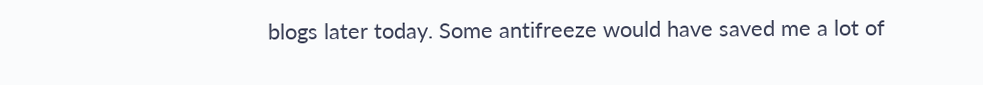blogs later today. Some antifreeze would have saved me a lot of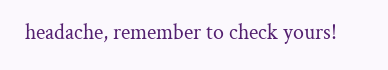headache, remember to check yours!